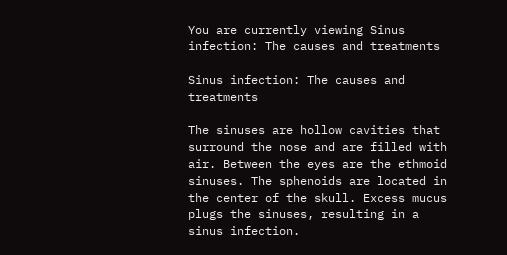You are currently viewing Sinus infection: The causes and treatments

Sinus infection: The causes and treatments

The sinuses are hollow cavities that surround the nose and are filled with air. Between the eyes are the ethmoid sinuses. The sphenoids are located in the center of the skull. Excess mucus plugs the sinuses, resulting in a sinus infection.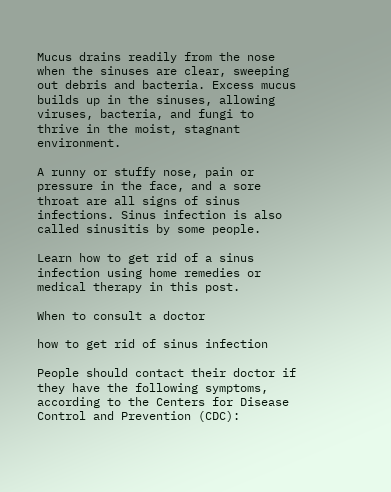Mucus drains readily from the nose when the sinuses are clear, sweeping out debris and bacteria. Excess mucus builds up in the sinuses, allowing viruses, bacteria, and fungi to thrive in the moist, stagnant environment.

A runny or stuffy nose, pain or pressure in the face, and a sore throat are all signs of sinus infections. Sinus infection is also called sinusitis by some people.

Learn how to get rid of a sinus infection using home remedies or medical therapy in this post.

When to consult a doctor

how to get rid of sinus infection

People should contact their doctor if they have the following symptoms, according to the Centers for Disease Control and Prevention (CDC):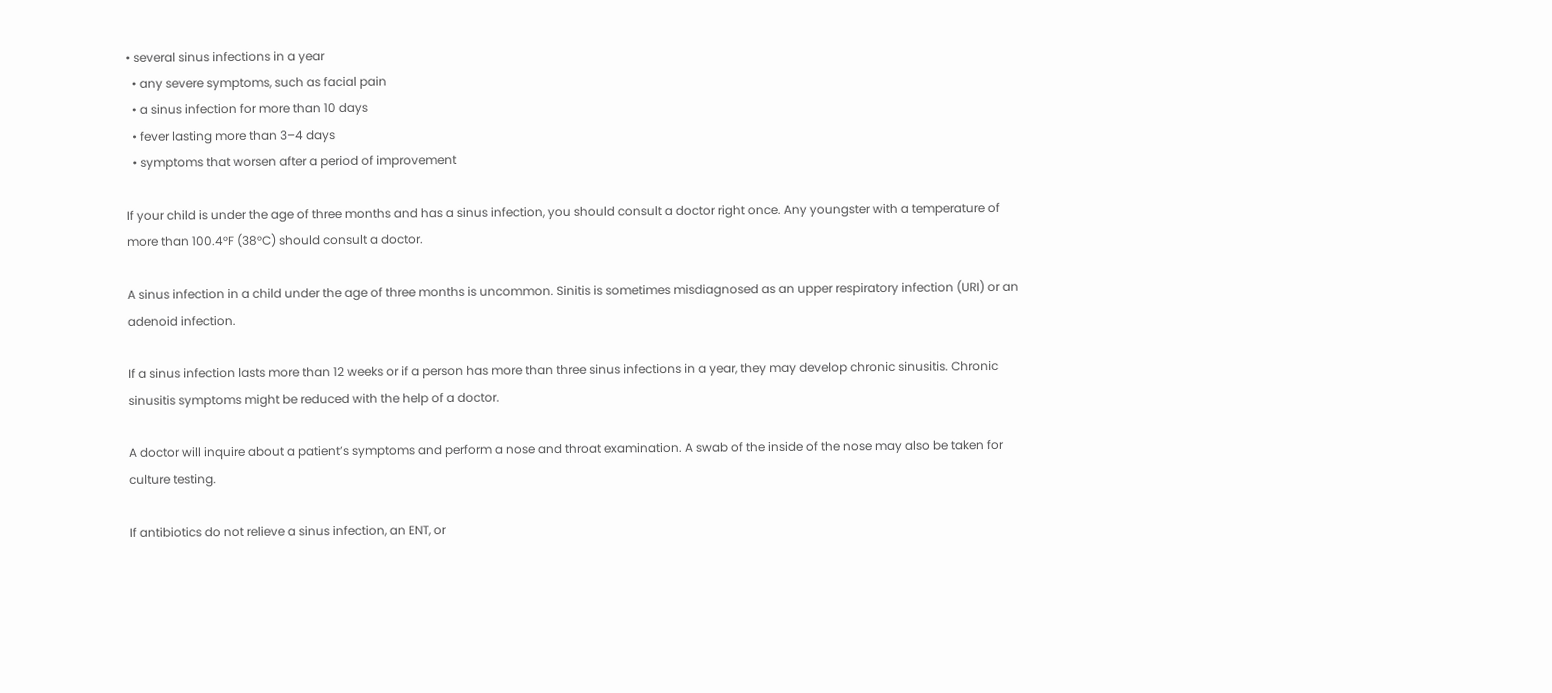• several sinus infections in a year
  • any severe symptoms, such as facial pain
  • a sinus infection for more than 10 days
  • fever lasting more than 3–4 days
  • symptoms that worsen after a period of improvement

If your child is under the age of three months and has a sinus infection, you should consult a doctor right once. Any youngster with a temperature of more than 100.4°F (38°C) should consult a doctor.

A sinus infection in a child under the age of three months is uncommon. Sinitis is sometimes misdiagnosed as an upper respiratory infection (URI) or an adenoid infection.

If a sinus infection lasts more than 12 weeks or if a person has more than three sinus infections in a year, they may develop chronic sinusitis. Chronic sinusitis symptoms might be reduced with the help of a doctor.

A doctor will inquire about a patient’s symptoms and perform a nose and throat examination. A swab of the inside of the nose may also be taken for culture testing.

If antibiotics do not relieve a sinus infection, an ENT, or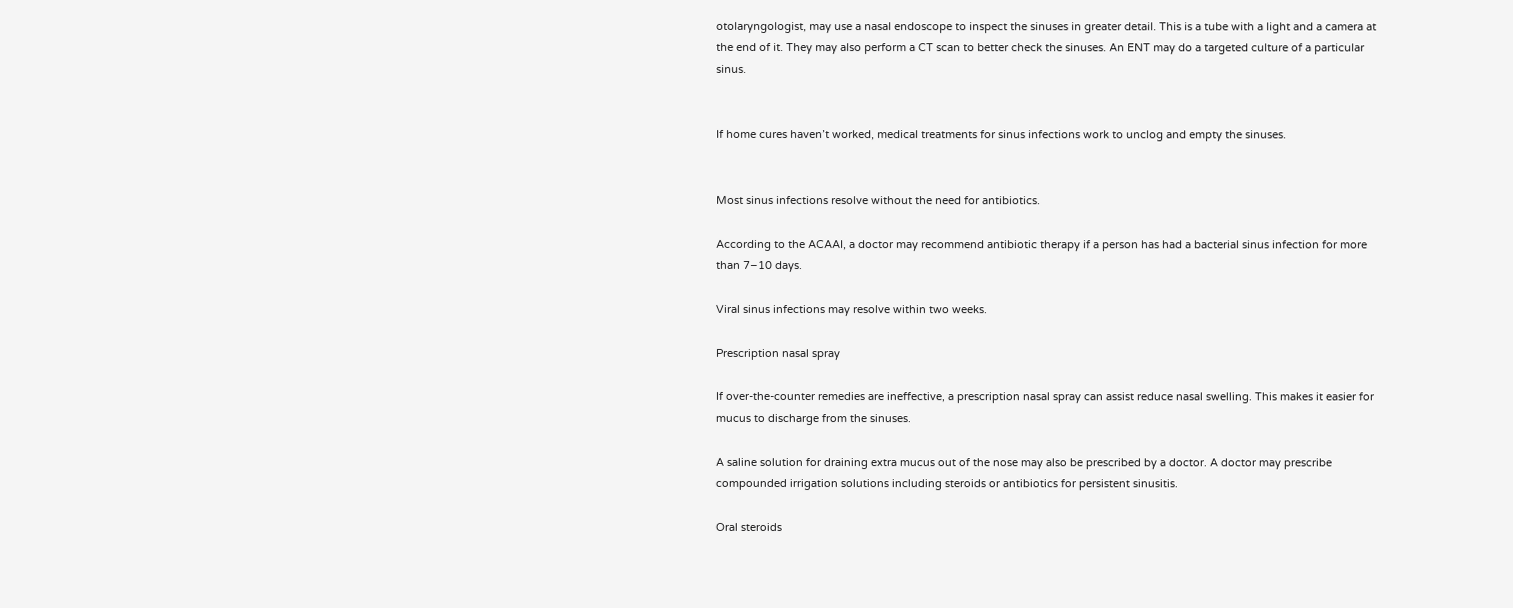otolaryngologist, may use a nasal endoscope to inspect the sinuses in greater detail. This is a tube with a light and a camera at the end of it. They may also perform a CT scan to better check the sinuses. An ENT may do a targeted culture of a particular sinus.


If home cures haven’t worked, medical treatments for sinus infections work to unclog and empty the sinuses.


Most sinus infections resolve without the need for antibiotics.

According to the ACAAI, a doctor may recommend antibiotic therapy if a person has had a bacterial sinus infection for more than 7–10 days.

Viral sinus infections may resolve within two weeks.

Prescription nasal spray

If over-the-counter remedies are ineffective, a prescription nasal spray can assist reduce nasal swelling. This makes it easier for mucus to discharge from the sinuses.

A saline solution for draining extra mucus out of the nose may also be prescribed by a doctor. A doctor may prescribe compounded irrigation solutions including steroids or antibiotics for persistent sinusitis.

Oral steroids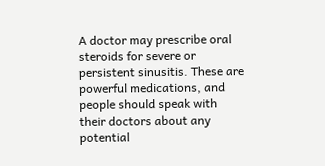A doctor may prescribe oral steroids for severe or persistent sinusitis. These are powerful medications, and people should speak with their doctors about any potential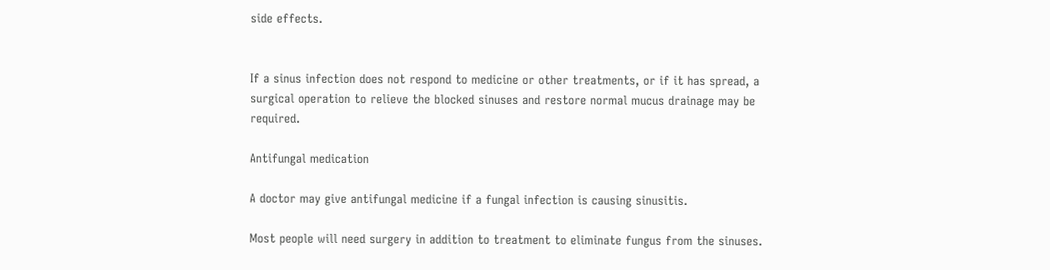side effects.


If a sinus infection does not respond to medicine or other treatments, or if it has spread, a surgical operation to relieve the blocked sinuses and restore normal mucus drainage may be required.

Antifungal medication

A doctor may give antifungal medicine if a fungal infection is causing sinusitis.

Most people will need surgery in addition to treatment to eliminate fungus from the sinuses.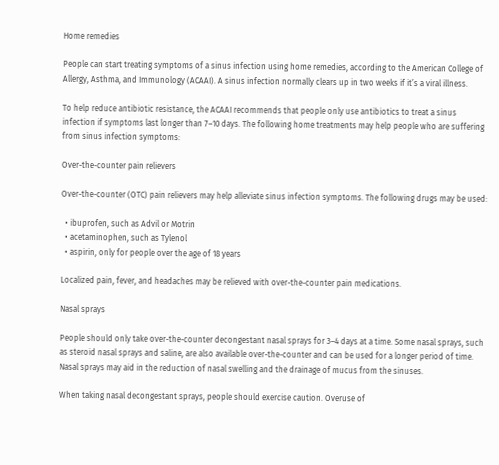Home remedies

People can start treating symptoms of a sinus infection using home remedies, according to the American College of Allergy, Asthma, and Immunology (ACAAI). A sinus infection normally clears up in two weeks if it’s a viral illness.

To help reduce antibiotic resistance, the ACAAI recommends that people only use antibiotics to treat a sinus infection if symptoms last longer than 7–10 days. The following home treatments may help people who are suffering from sinus infection symptoms:

Over-the-counter pain relievers

Over-the-counter (OTC) pain relievers may help alleviate sinus infection symptoms. The following drugs may be used:

  • ibuprofen, such as Advil or Motrin
  • acetaminophen, such as Tylenol
  • aspirin, only for people over the age of 18 years

Localized pain, fever, and headaches may be relieved with over-the-counter pain medications.

Nasal sprays

People should only take over-the-counter decongestant nasal sprays for 3–4 days at a time. Some nasal sprays, such as steroid nasal sprays and saline, are also available over-the-counter and can be used for a longer period of time. Nasal sprays may aid in the reduction of nasal swelling and the drainage of mucus from the sinuses.

When taking nasal decongestant sprays, people should exercise caution. Overuse of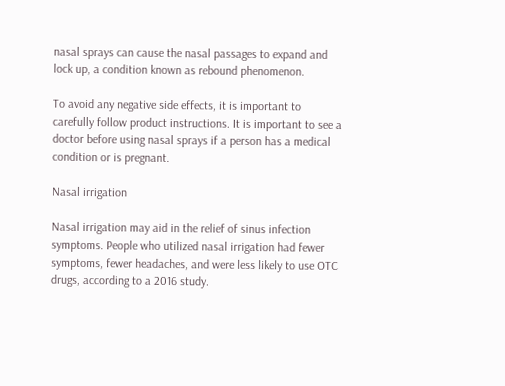nasal sprays can cause the nasal passages to expand and lock up, a condition known as rebound phenomenon.

To avoid any negative side effects, it is important to carefully follow product instructions. It is important to see a doctor before using nasal sprays if a person has a medical condition or is pregnant.

Nasal irrigation

Nasal irrigation may aid in the relief of sinus infection symptoms. People who utilized nasal irrigation had fewer symptoms, fewer headaches, and were less likely to use OTC drugs, according to a 2016 study.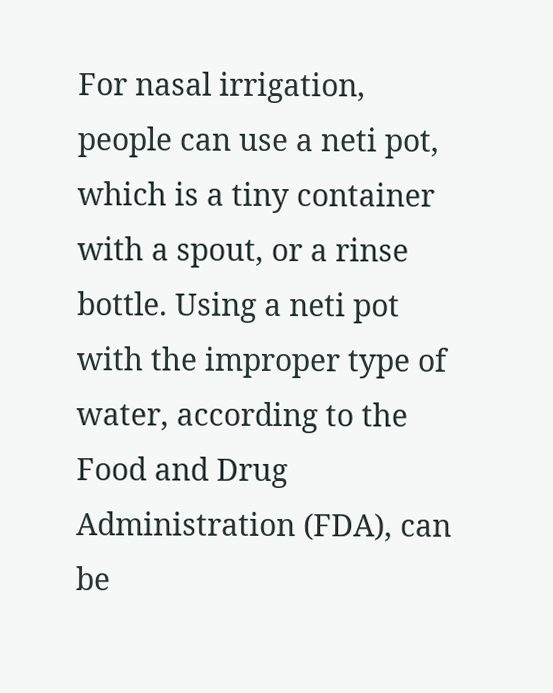For nasal irrigation, people can use a neti pot, which is a tiny container with a spout, or a rinse bottle. Using a neti pot with the improper type of water, according to the Food and Drug Administration (FDA), can be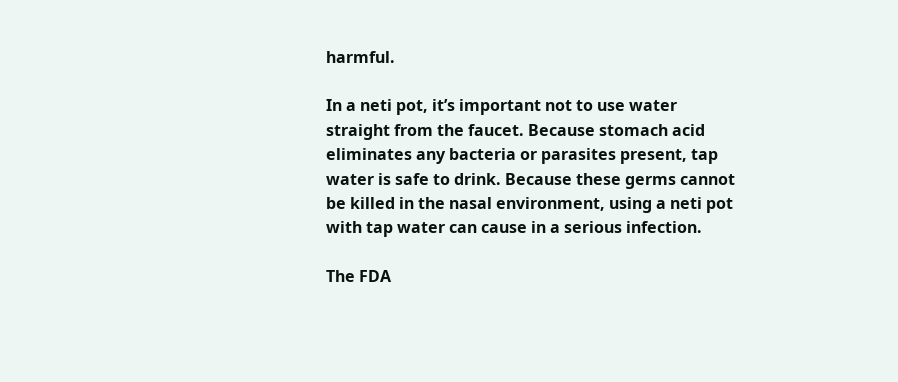harmful.

In a neti pot, it’s important not to use water straight from the faucet. Because stomach acid eliminates any bacteria or parasites present, tap water is safe to drink. Because these germs cannot be killed in the nasal environment, using a neti pot with tap water can cause in a serious infection.

The FDA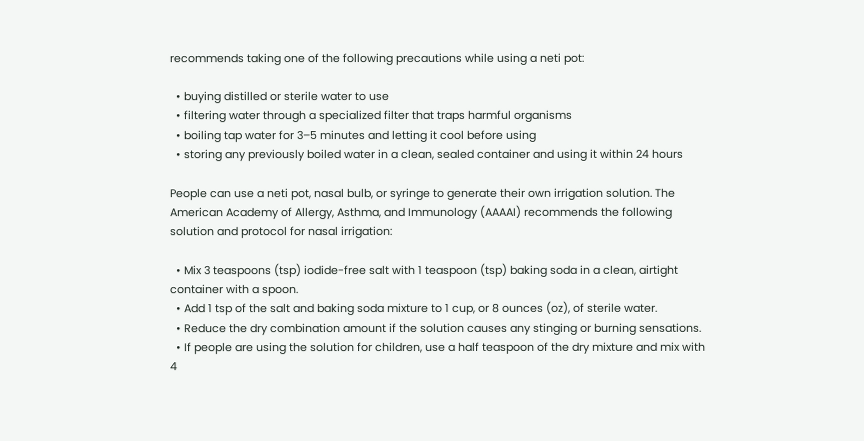recommends taking one of the following precautions while using a neti pot:

  • buying distilled or sterile water to use
  • filtering water through a specialized filter that traps harmful organisms
  • boiling tap water for 3–5 minutes and letting it cool before using
  • storing any previously boiled water in a clean, sealed container and using it within 24 hours

People can use a neti pot, nasal bulb, or syringe to generate their own irrigation solution. The American Academy of Allergy, Asthma, and Immunology (AAAAI) recommends the following solution and protocol for nasal irrigation:

  • Mix 3 teaspoons (tsp) iodide-free salt with 1 teaspoon (tsp) baking soda in a clean, airtight container with a spoon.
  • Add 1 tsp of the salt and baking soda mixture to 1 cup, or 8 ounces (oz), of sterile water.
  • Reduce the dry combination amount if the solution causes any stinging or burning sensations.
  • If people are using the solution for children, use a half teaspoon of the dry mixture and mix with 4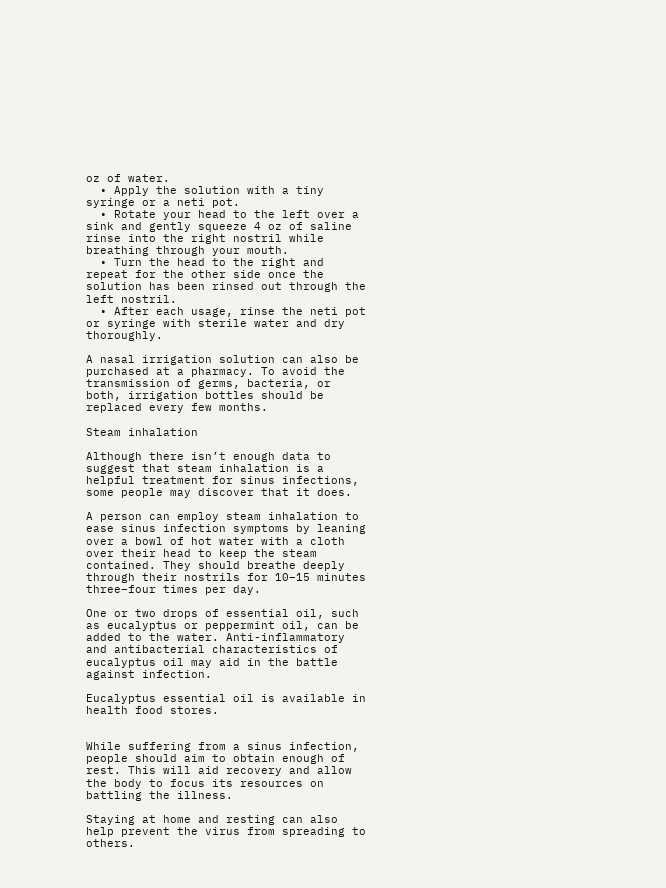oz of water.
  • Apply the solution with a tiny syringe or a neti pot.
  • Rotate your head to the left over a sink and gently squeeze 4 oz of saline rinse into the right nostril while breathing through your mouth.
  • Turn the head to the right and repeat for the other side once the solution has been rinsed out through the left nostril.
  • After each usage, rinse the neti pot or syringe with sterile water and dry thoroughly.

A nasal irrigation solution can also be purchased at a pharmacy. To avoid the transmission of germs, bacteria, or both, irrigation bottles should be replaced every few months.

Steam inhalation

Although there isn’t enough data to suggest that steam inhalation is a helpful treatment for sinus infections, some people may discover that it does.

A person can employ steam inhalation to ease sinus infection symptoms by leaning over a bowl of hot water with a cloth over their head to keep the steam contained. They should breathe deeply through their nostrils for 10–15 minutes three–four times per day.

One or two drops of essential oil, such as eucalyptus or peppermint oil, can be added to the water. Anti-inflammatory and antibacterial characteristics of eucalyptus oil may aid in the battle against infection.

Eucalyptus essential oil is available in health food stores.


While suffering from a sinus infection, people should aim to obtain enough of rest. This will aid recovery and allow the body to focus its resources on battling the illness.

Staying at home and resting can also help prevent the virus from spreading to others.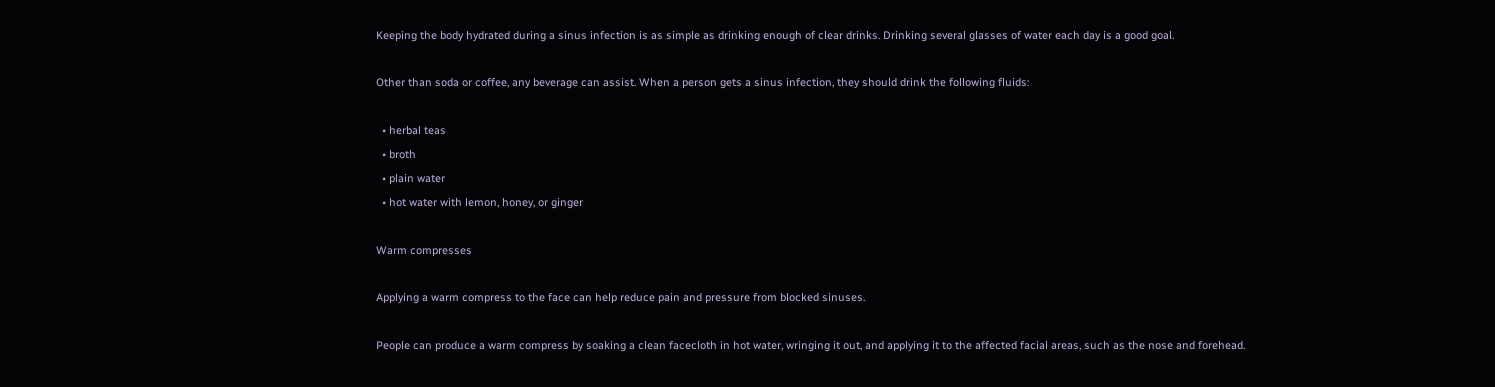Keeping the body hydrated during a sinus infection is as simple as drinking enough of clear drinks. Drinking several glasses of water each day is a good goal.

Other than soda or coffee, any beverage can assist. When a person gets a sinus infection, they should drink the following fluids:

  • herbal teas
  • broth
  • plain water
  • hot water with lemon, honey, or ginger

Warm compresses

Applying a warm compress to the face can help reduce pain and pressure from blocked sinuses.

People can produce a warm compress by soaking a clean facecloth in hot water, wringing it out, and applying it to the affected facial areas, such as the nose and forehead.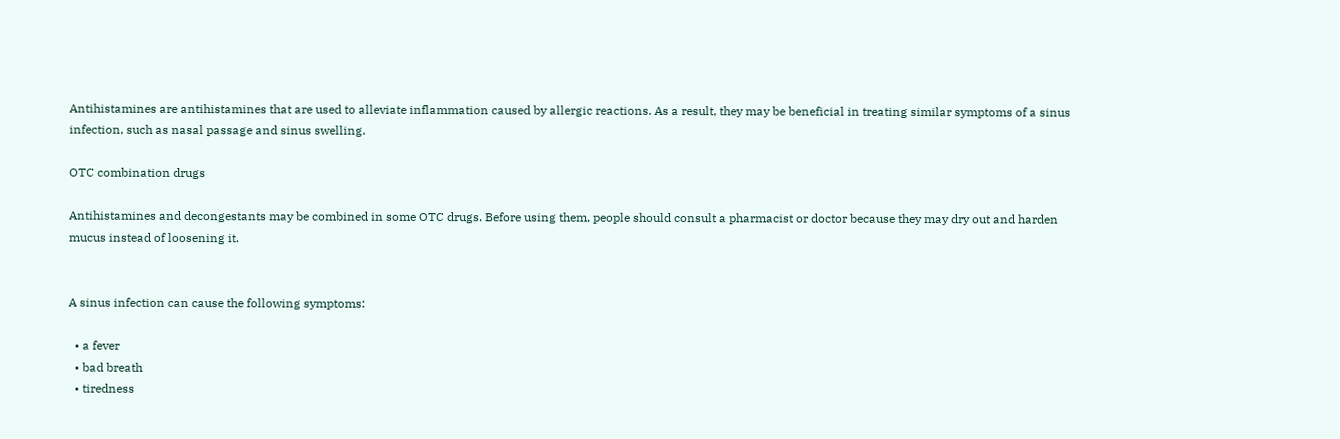Antihistamines are antihistamines that are used to alleviate inflammation caused by allergic reactions. As a result, they may be beneficial in treating similar symptoms of a sinus infection, such as nasal passage and sinus swelling.

OTC combination drugs

Antihistamines and decongestants may be combined in some OTC drugs. Before using them, people should consult a pharmacist or doctor because they may dry out and harden mucus instead of loosening it.


A sinus infection can cause the following symptoms:

  • a fever
  • bad breath
  • tiredness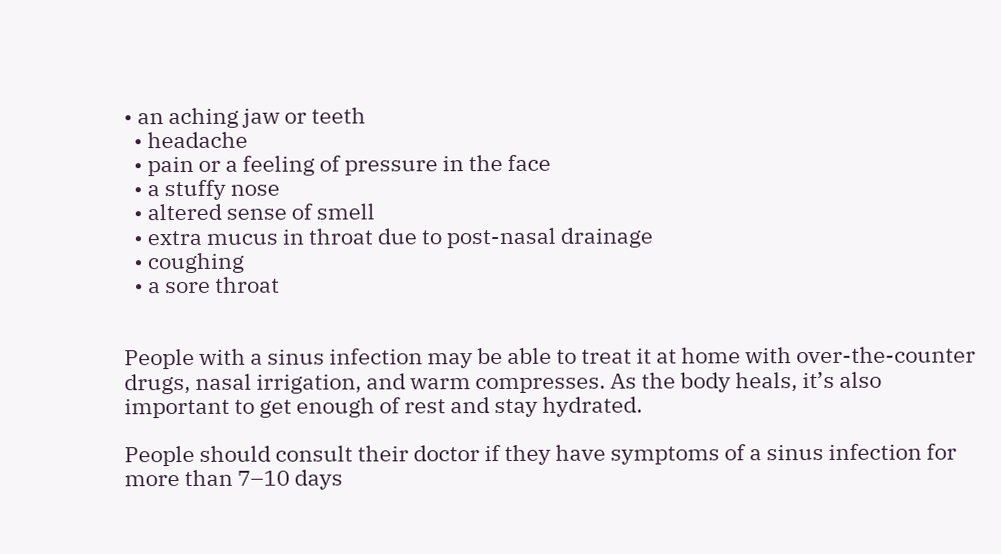• an aching jaw or teeth
  • headache
  • pain or a feeling of pressure in the face
  • a stuffy nose
  • altered sense of smell
  • extra mucus in throat due to post-nasal drainage
  • coughing
  • a sore throat


People with a sinus infection may be able to treat it at home with over-the-counter drugs, nasal irrigation, and warm compresses. As the body heals, it’s also important to get enough of rest and stay hydrated.

People should consult their doctor if they have symptoms of a sinus infection for more than 7–10 days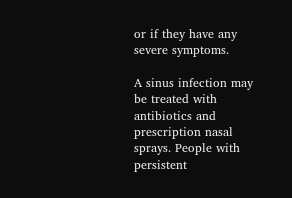or if they have any severe symptoms.

A sinus infection may be treated with antibiotics and prescription nasal sprays. People with persistent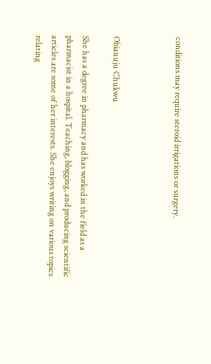conditions may require steroid irrigations or surgery.



Obianuju Chukwu

She has a degree in pharmacy and has worked in the field as a pharmacist in a hospital. Teaching, blogging, and producing scientific articles are some of her interests. She enjoys writing on various topics relating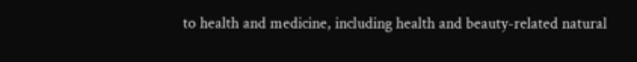to health and medicine, including health and beauty-related natural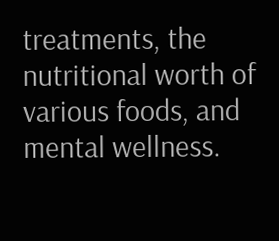treatments, the nutritional worth of various foods, and mental wellness.